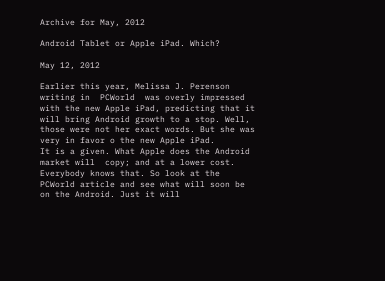Archive for May, 2012

Android Tablet or Apple iPad. Which?

May 12, 2012

Earlier this year, Melissa J. Perenson writing in  PCWorld  was overly impressed with the new Apple iPad, predicting that it will bring Android growth to a stop. Well, those were not her exact words. But she was very in favor o the new Apple iPad.
It is a given. What Apple does the Android market will  copy; and at a lower cost. Everybody knows that. So look at the PCWorld article and see what will soon be on the Android. Just it will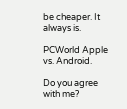be cheaper. It always is.

PCWorld Apple vs. Android.

Do you agree with me?